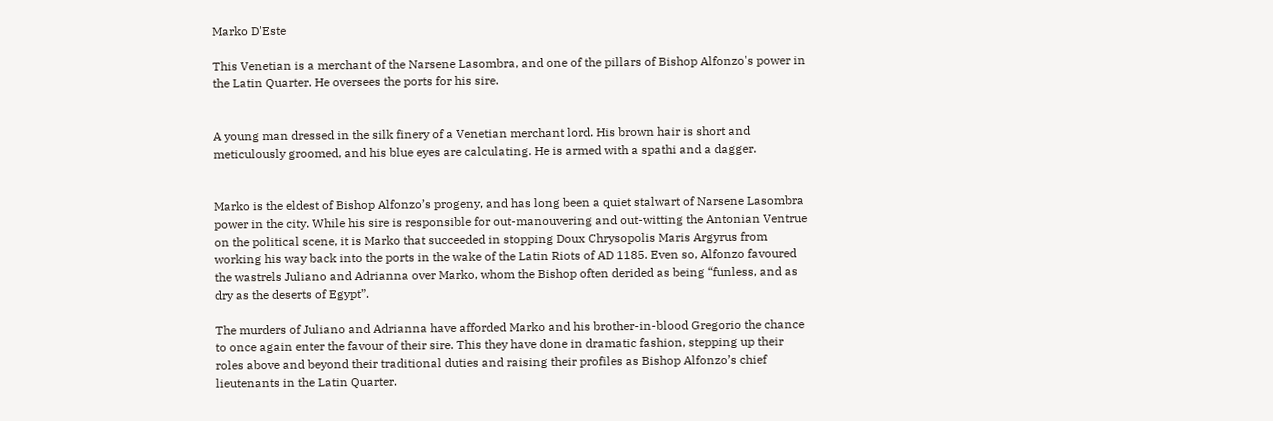Marko D'Este

This Venetian is a merchant of the Narsene Lasombra, and one of the pillars of Bishop Alfonzo's power in the Latin Quarter. He oversees the ports for his sire.


A young man dressed in the silk finery of a Venetian merchant lord. His brown hair is short and meticulously groomed, and his blue eyes are calculating. He is armed with a spathi and a dagger.


Marko is the eldest of Bishop Alfonzo’s progeny, and has long been a quiet stalwart of Narsene Lasombra power in the city. While his sire is responsible for out-manouvering and out-witting the Antonian Ventrue on the political scene, it is Marko that succeeded in stopping Doux Chrysopolis Maris Argyrus from working his way back into the ports in the wake of the Latin Riots of AD 1185. Even so, Alfonzo favoured the wastrels Juliano and Adrianna over Marko, whom the Bishop often derided as being “funless, and as dry as the deserts of Egypt”.

The murders of Juliano and Adrianna have afforded Marko and his brother-in-blood Gregorio the chance to once again enter the favour of their sire. This they have done in dramatic fashion, stepping up their roles above and beyond their traditional duties and raising their profiles as Bishop Alfonzo’s chief lieutenants in the Latin Quarter.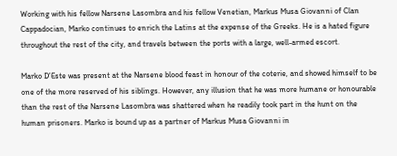Working with his fellow Narsene Lasombra and his fellow Venetian, Markus Musa Giovanni of Clan Cappadocian, Marko continues to enrich the Latins at the expense of the Greeks. He is a hated figure throughout the rest of the city, and travels between the ports with a large, well-armed escort.

Marko D’Este was present at the Narsene blood feast in honour of the coterie, and showed himself to be one of the more reserved of his siblings. However, any illusion that he was more humane or honourable than the rest of the Narsene Lasombra was shattered when he readily took part in the hunt on the human prisoners. Marko is bound up as a partner of Markus Musa Giovanni in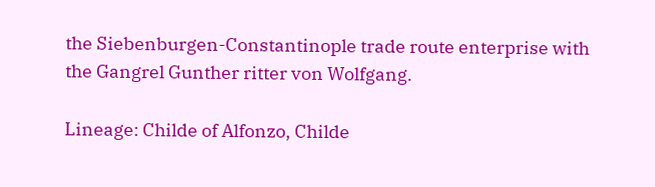the Siebenburgen-Constantinople trade route enterprise with the Gangrel Gunther ritter von Wolfgang.

Lineage: Childe of Alfonzo, Childe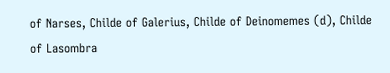of Narses, Childe of Galerius, Childe of Deinomemes (d), Childe of Lasombra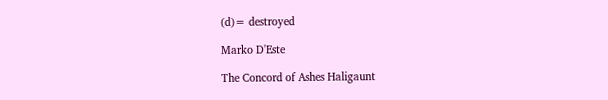(d)= destroyed

Marko D'Este

The Concord of Ashes Haligaunt